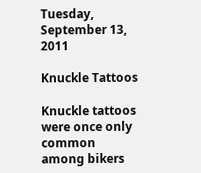Tuesday, September 13, 2011

Knuckle Tattoos

Knuckle tattoos were once only common among bikers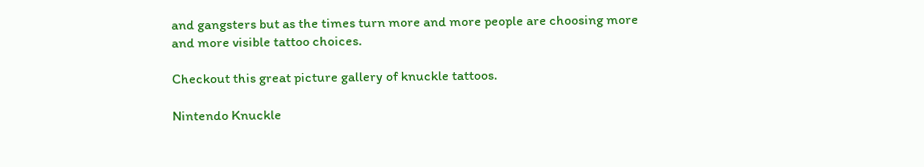and gangsters but as the times turn more and more people are choosing more and more visible tattoo choices.

Checkout this great picture gallery of knuckle tattoos.

Nintendo Knuckle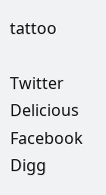tattoo

Twitter Delicious Facebook Digg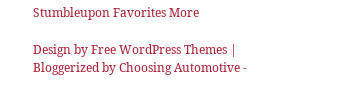Stumbleupon Favorites More

Design by Free WordPress Themes | Bloggerized by Choosing Automotive -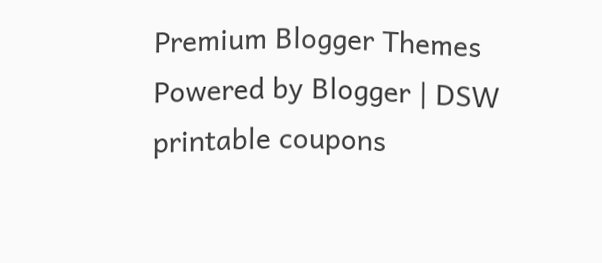Premium Blogger Themes Powered by Blogger | DSW printable coupons